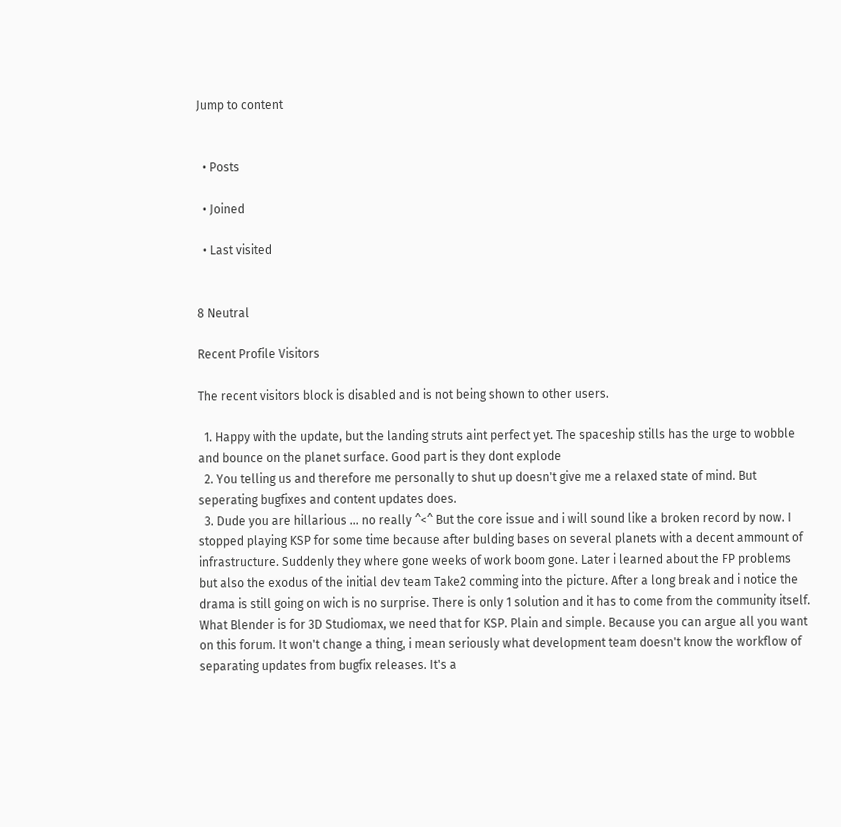Jump to content


  • Posts

  • Joined

  • Last visited


8 Neutral

Recent Profile Visitors

The recent visitors block is disabled and is not being shown to other users.

  1. Happy with the update, but the landing struts aint perfect yet. The spaceship stills has the urge to wobble and bounce on the planet surface. Good part is they dont explode
  2. You telling us and therefore me personally to shut up doesn't give me a relaxed state of mind. But seperating bugfixes and content updates does.
  3. Dude you are hillarious ... no really ^<^ But the core issue and i will sound like a broken record by now. I stopped playing KSP for some time because after bulding bases on several planets with a decent ammount of infrastructure. Suddenly they where gone weeks of work boom gone. Later i learned about the FP problems but also the exodus of the initial dev team Take2 comming into the picture. After a long break and i notice the drama is still going on wich is no surprise. There is only 1 solution and it has to come from the community itself. What Blender is for 3D Studiomax, we need that for KSP. Plain and simple. Because you can argue all you want on this forum. It won't change a thing, i mean seriously what development team doesn't know the workflow of separating updates from bugfix releases. It's a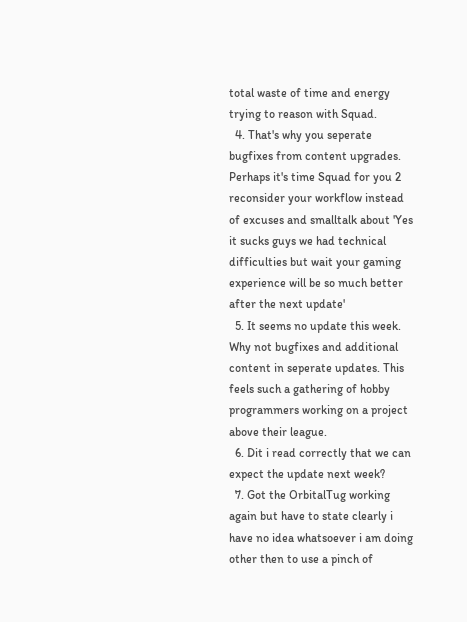total waste of time and energy trying to reason with Squad.
  4. That's why you seperate bugfixes from content upgrades. Perhaps it's time Squad for you 2 reconsider your workflow instead of excuses and smalltalk about 'Yes it sucks guys we had technical difficulties but wait your gaming experience will be so much better after the next update'
  5. It seems no update this week. Why not bugfixes and additional content in seperate updates. This feels such a gathering of hobby programmers working on a project above their league.
  6. Dit i read correctly that we can expect the update next week?
  7. Got the OrbitalTug working again but have to state clearly i have no idea whatsoever i am doing other then to use a pinch of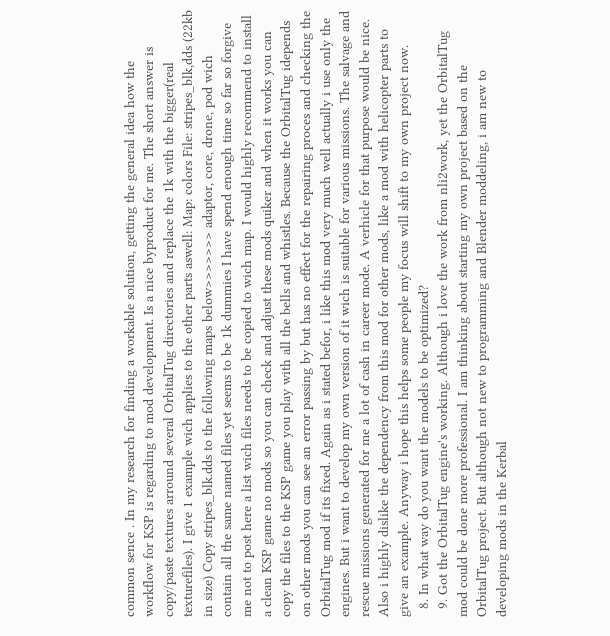common sence . In my research for finding a workable solution, getting the general idea how the workflow for KSP is regarding to mod development. Is a nice byproduct for me. The short answer is copy/paste textures arround several OrbitalTug directories and replace the 1k with the bigger(real texturefiles). I give 1 example wich applies to the other parts aswell: Map: colors File: stripes_blk,dds (22kb in size) Copy stripes_blk.dds to the following maps below>>>>>>> adaptor, core, drone, pod wich contain all the same named files yet seems to be 1k dummies I have spend enough time so far so forgive me not to post here a list wich files needs to be copied to wich map. I would highly recommend to install a clean KSP game no mods so you can check and adjust these mods quiker and when it works you can copy the files to the KSP game you play with all the bells and whistles. Because the OrbitalTug idepends on other mods you can see an error passing by but has no effect for the repairing proces and checking the OrbitalTug mod if its fixed. Again as i stated befor, i like this mod very much well actually i use only the engines. But i want to develop my own version of it wich is suitable for various missions. The salvage and rescue missions generated for me a lot of cash in career mode. A verhicle for that purpose would be nice. Also i highly dislike the dependency from this mod for other mods, like a mod with helicopter parts to give an example. Anyway i hope this helps some people my focus will shift to my own project now.
  8. In what way do you want the models to be optimized?
  9. Got the OrbitalTug engine's working. Although i love the work from nli2work, yet the OrbitalTug mod could be done more professional. I am thinking about starting my own project based on the OrbitalTug project. But although not new to programming and Blender moddeling, i am new to developing mods in the Kerbal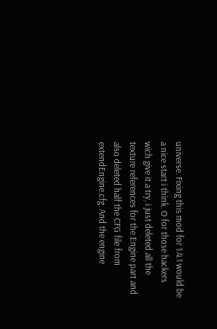universe. Fixing this mod for 1.4.1 would be a nice start i think. O for those hackers wich give it a try, i just deleted all the texture references for the Engine part and also deleted half the CFG file from extendEngine.cfg. And the engine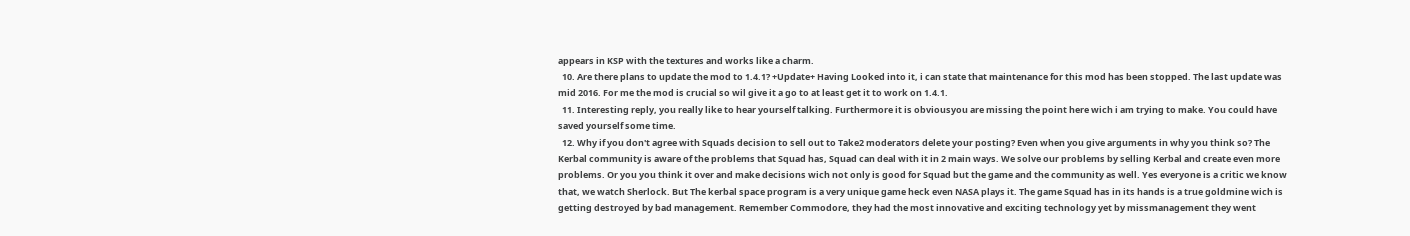appears in KSP with the textures and works like a charm.
  10. Are there plans to update the mod to 1.4.1? +Update+ Having Looked into it, i can state that maintenance for this mod has been stopped. The last update was mid 2016. For me the mod is crucial so wil give it a go to at least get it to work on 1.4.1.
  11. Interesting reply, you really like to hear yourself talking. Furthermore it is obviousyou are missing the point here wich i am trying to make. You could have saved yourself some time.
  12. Why if you don't agree with Squads decision to sell out to Take2 moderators delete your posting? Even when you give arguments in why you think so? The Kerbal community is aware of the problems that Squad has, Squad can deal with it in 2 main ways. We solve our problems by selling Kerbal and create even more problems. Or you you think it over and make decisions wich not only is good for Squad but the game and the community as well. Yes everyone is a critic we know that, we watch Sherlock. But The kerbal space program is a very unique game heck even NASA plays it. The game Squad has in its hands is a true goldmine wich is getting destroyed by bad management. Remember Commodore, they had the most innovative and exciting technology yet by missmanagement they went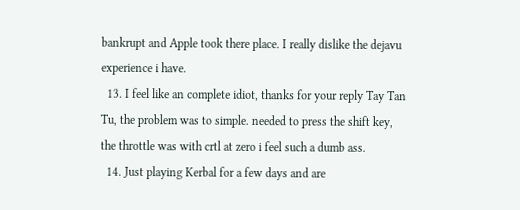bankrupt and Apple took there place. I really dislike the dejavu experience i have.
  13. I feel like an complete idiot, thanks for your reply Tay Tan Tu, the problem was to simple. needed to press the shift key, the throttle was with crtl at zero i feel such a dumb ass.
  14. Just playing Kerbal for a few days and are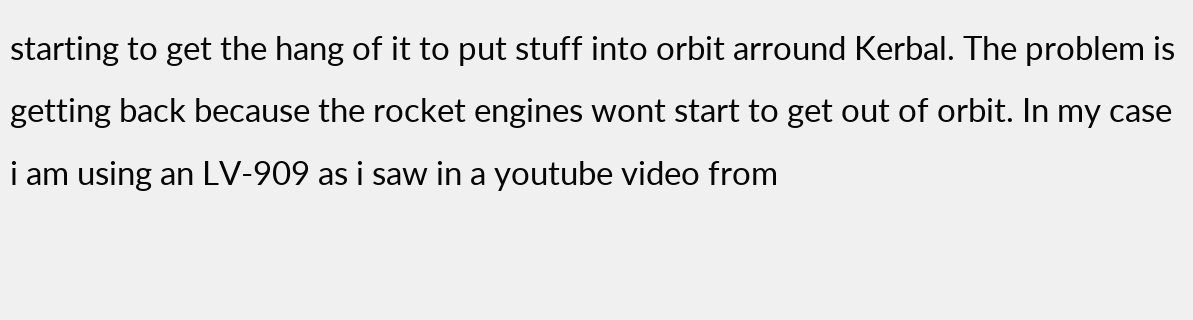starting to get the hang of it to put stuff into orbit arround Kerbal. The problem is getting back because the rocket engines wont start to get out of orbit. In my case i am using an LV-909 as i saw in a youtube video from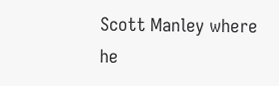Scott Manley where he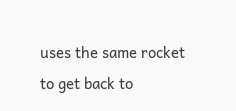uses the same rocket to get back to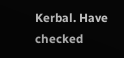Kerbal. Have checked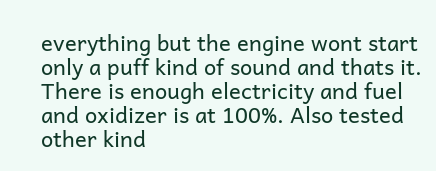everything but the engine wont start only a puff kind of sound and thats it. There is enough electricity and fuel and oxidizer is at 100%. Also tested other kind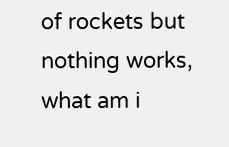of rockets but nothing works, what am i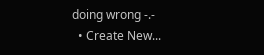doing wrong -.-
  • Create New...